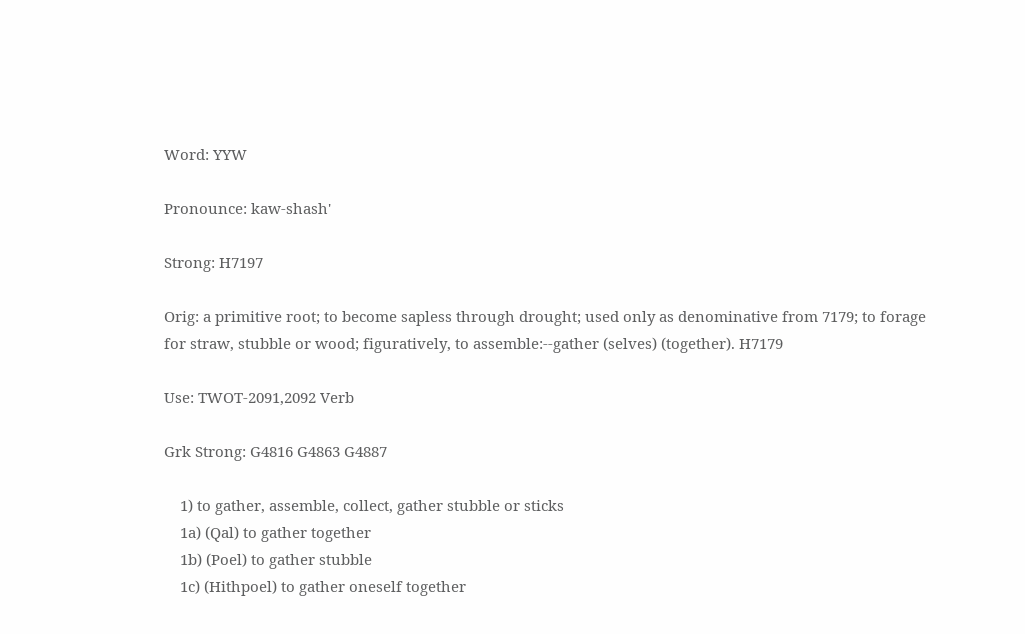Word: YYW

Pronounce: kaw-shash'

Strong: H7197

Orig: a primitive root; to become sapless through drought; used only as denominative from 7179; to forage for straw, stubble or wood; figuratively, to assemble:--gather (selves) (together). H7179

Use: TWOT-2091,2092 Verb

Grk Strong: G4816 G4863 G4887

    1) to gather, assemble, collect, gather stubble or sticks
    1a) (Qal) to gather together
    1b) (Poel) to gather stubble
    1c) (Hithpoel) to gather oneself together